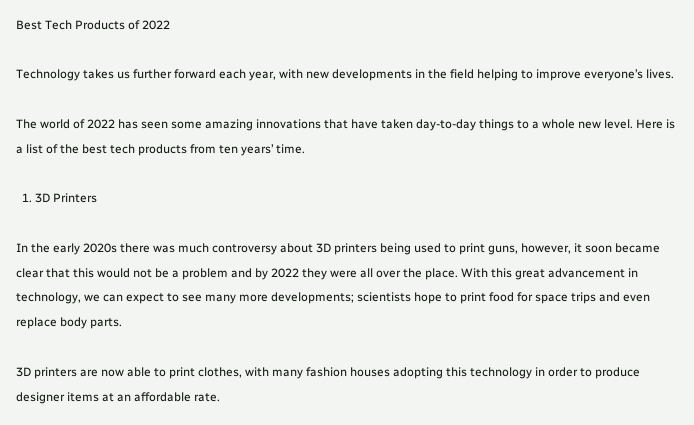Best Tech Products of 2022

Technology takes us further forward each year, with new developments in the field helping to improve everyone’s lives.

The world of 2022 has seen some amazing innovations that have taken day-to-day things to a whole new level. Here is a list of the best tech products from ten years’ time.

  1. 3D Printers

In the early 2020s there was much controversy about 3D printers being used to print guns, however, it soon became clear that this would not be a problem and by 2022 they were all over the place. With this great advancement in technology, we can expect to see many more developments; scientists hope to print food for space trips and even replace body parts.

3D printers are now able to print clothes, with many fashion houses adopting this technology in order to produce designer items at an affordable rate.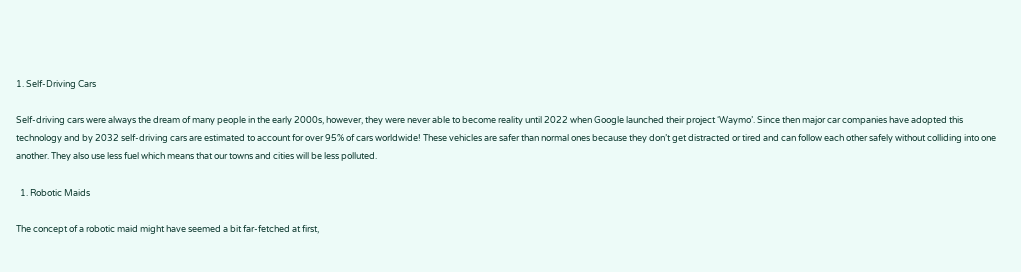1. Self-Driving Cars

Self-driving cars were always the dream of many people in the early 2000s, however, they were never able to become reality until 2022 when Google launched their project ‘Waymo’. Since then major car companies have adopted this technology and by 2032 self-driving cars are estimated to account for over 95% of cars worldwide! These vehicles are safer than normal ones because they don’t get distracted or tired and can follow each other safely without colliding into one another. They also use less fuel which means that our towns and cities will be less polluted.

  1. Robotic Maids

The concept of a robotic maid might have seemed a bit far-fetched at first,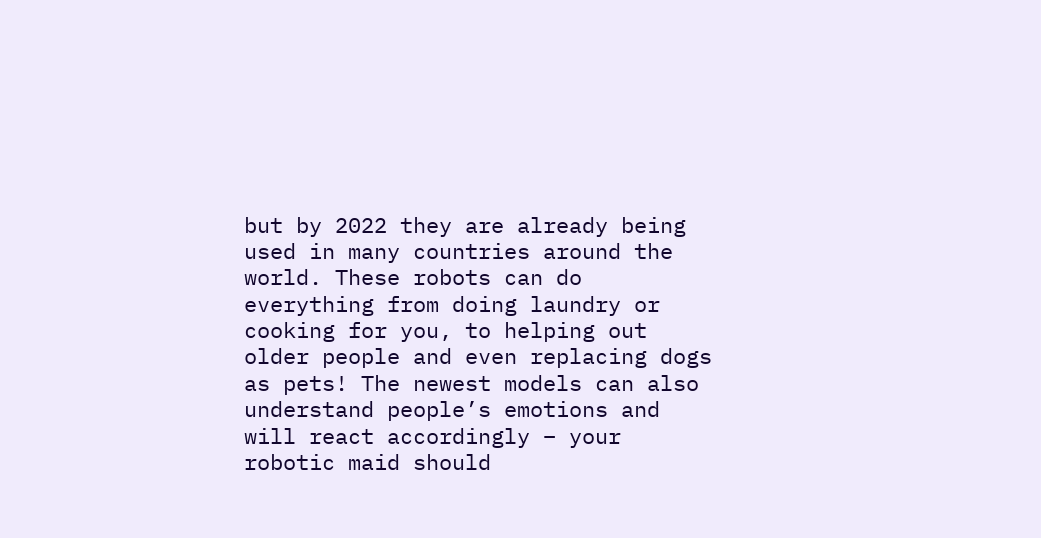but by 2022 they are already being used in many countries around the world. These robots can do everything from doing laundry or cooking for you, to helping out older people and even replacing dogs as pets! The newest models can also understand people’s emotions and will react accordingly – your robotic maid should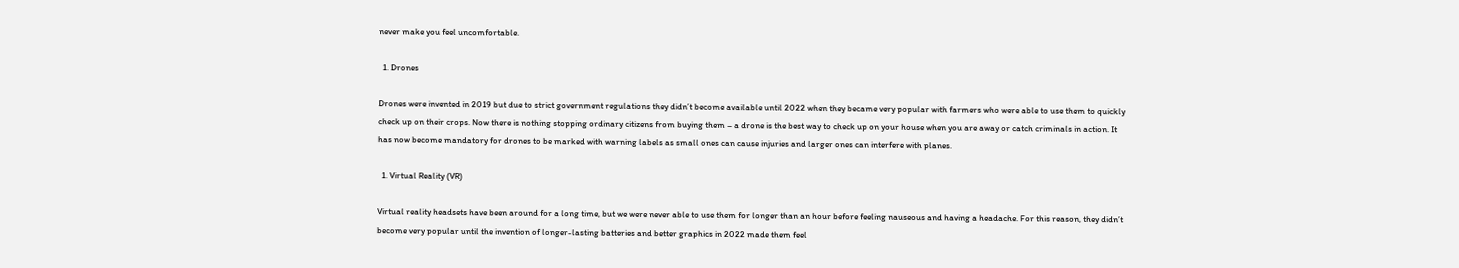never make you feel uncomfortable.

  1. Drones

Drones were invented in 2019 but due to strict government regulations they didn’t become available until 2022 when they became very popular with farmers who were able to use them to quickly check up on their crops. Now there is nothing stopping ordinary citizens from buying them – a drone is the best way to check up on your house when you are away or catch criminals in action. It has now become mandatory for drones to be marked with warning labels as small ones can cause injuries and larger ones can interfere with planes.

  1. Virtual Reality (VR)

Virtual reality headsets have been around for a long time, but we were never able to use them for longer than an hour before feeling nauseous and having a headache. For this reason, they didn’t become very popular until the invention of longer-lasting batteries and better graphics in 2022 made them feel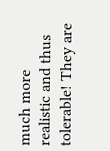much more realistic and thus tolerable! They are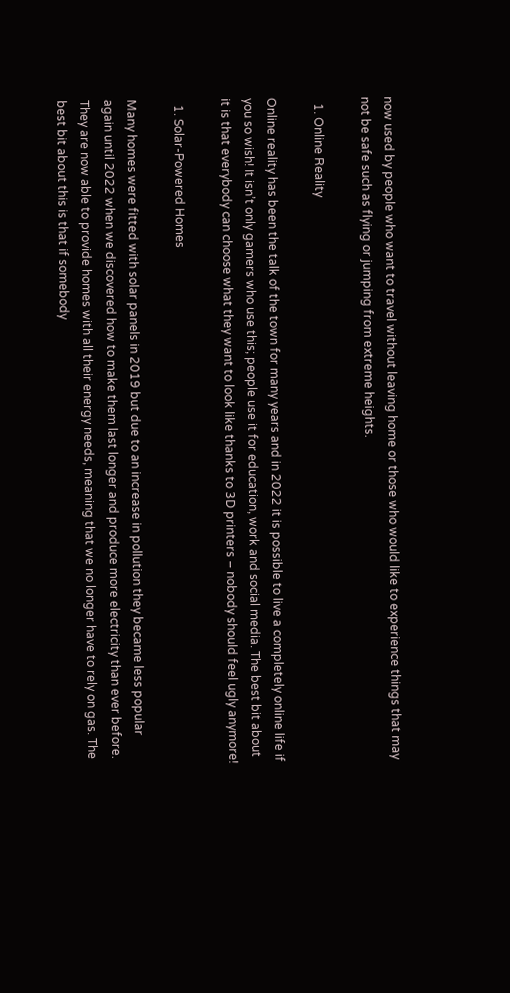now used by people who want to travel without leaving home or those who would like to experience things that may not be safe such as flying or jumping from extreme heights.

  1. Online Reality

Online reality has been the talk of the town for many years and in 2022 it is possible to live a completely online life if you so wish! It isn’t only gamers who use this; people use it for education, work and social media. The best bit about it is that everybody can choose what they want to look like thanks to 3D printers – nobody should feel ugly anymore!

  1. Solar-Powered Homes

Many homes were fitted with solar panels in 2019 but due to an increase in pollution they became less popular again until 2022 when we discovered how to make them last longer and produce more electricity than ever before. They are now able to provide homes with all their energy needs, meaning that we no longer have to rely on gas. The best bit about this is that if somebody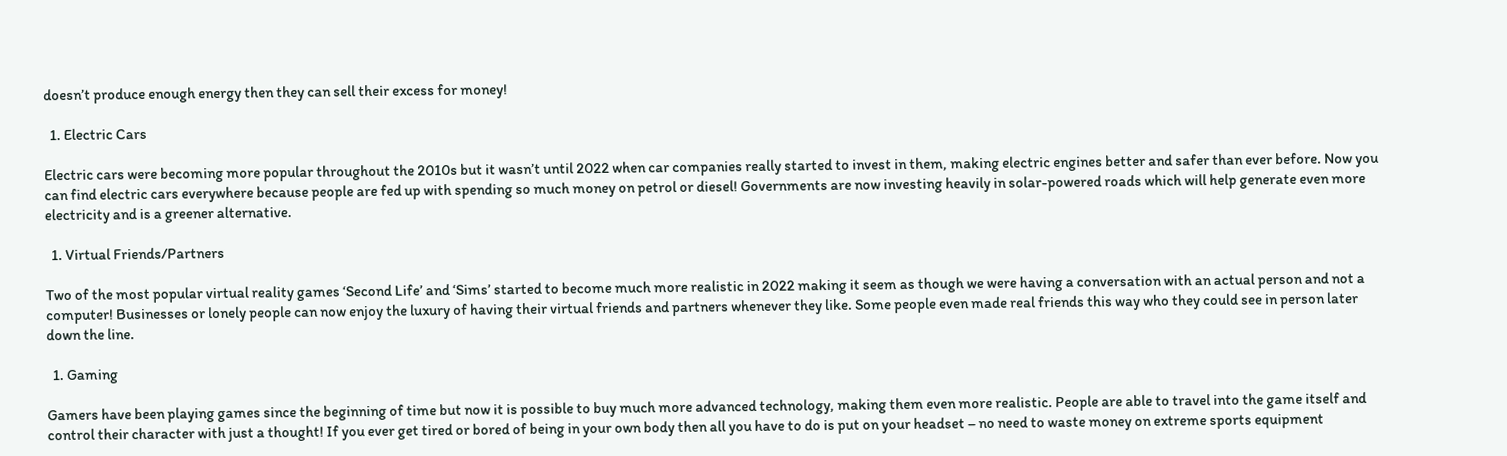doesn’t produce enough energy then they can sell their excess for money!

  1. Electric Cars

Electric cars were becoming more popular throughout the 2010s but it wasn’t until 2022 when car companies really started to invest in them, making electric engines better and safer than ever before. Now you can find electric cars everywhere because people are fed up with spending so much money on petrol or diesel! Governments are now investing heavily in solar-powered roads which will help generate even more electricity and is a greener alternative.

  1. Virtual Friends/Partners

Two of the most popular virtual reality games ‘Second Life’ and ‘Sims’ started to become much more realistic in 2022 making it seem as though we were having a conversation with an actual person and not a computer! Businesses or lonely people can now enjoy the luxury of having their virtual friends and partners whenever they like. Some people even made real friends this way who they could see in person later down the line.

  1. Gaming

Gamers have been playing games since the beginning of time but now it is possible to buy much more advanced technology, making them even more realistic. People are able to travel into the game itself and control their character with just a thought! If you ever get tired or bored of being in your own body then all you have to do is put on your headset – no need to waste money on extreme sports equipment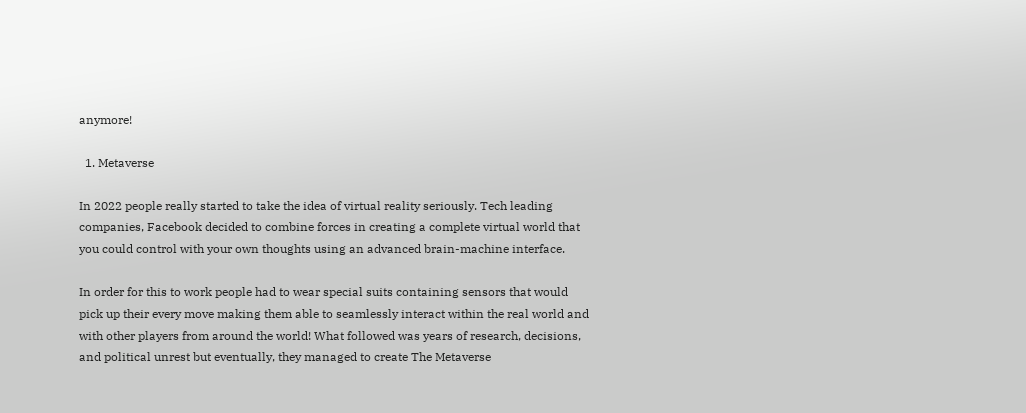anymore!

  1. Metaverse

In 2022 people really started to take the idea of virtual reality seriously. Tech leading companies, Facebook decided to combine forces in creating a complete virtual world that you could control with your own thoughts using an advanced brain-machine interface.

In order for this to work people had to wear special suits containing sensors that would pick up their every move making them able to seamlessly interact within the real world and with other players from around the world! What followed was years of research, decisions, and political unrest but eventually, they managed to create The Metaverse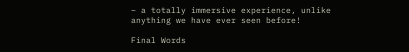– a totally immersive experience, unlike anything we have ever seen before!

Final Words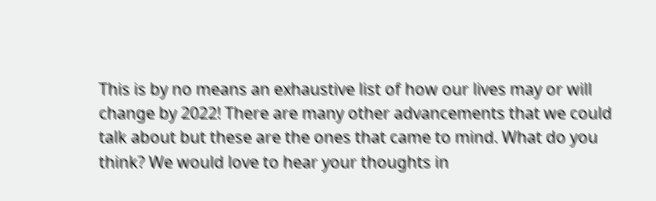This is by no means an exhaustive list of how our lives may or will change by 2022! There are many other advancements that we could talk about but these are the ones that came to mind. What do you think? We would love to hear your thoughts in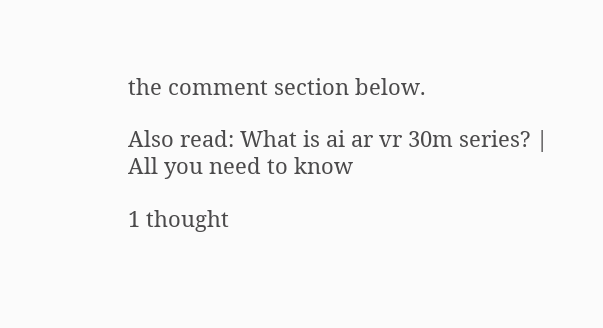the comment section below.

Also read: What is ai ar vr 30m series? | All you need to know

1 thought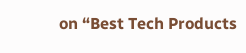on “Best Tech Products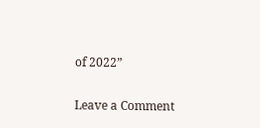of 2022”

Leave a Comment